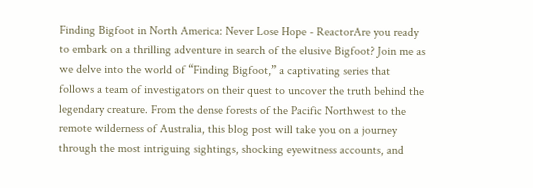Finding Bigfoot in North America: Never Lose Hope - ReactorAre you ready to embark on a thrilling adventure in search of the elusive Bigfoot? Join me as we delve into the world of “Finding Bigfoot,” a captivating series that follows a team of investigators on their quest to uncover the truth behind the legendary creature. From the dense forests of the Pacific Northwest to the remote wilderness of Australia, this blog post will take you on a journey through the most intriguing sightings, shocking eyewitness accounts, and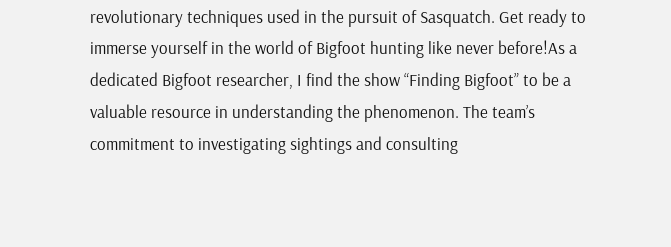revolutionary techniques used in the pursuit of Sasquatch. Get ready to immerse yourself in the world of Bigfoot hunting like never before!As a dedicated Bigfoot researcher, I find the show “Finding Bigfoot” to be a valuable resource in understanding the phenomenon. The team’s commitment to investigating sightings and consulting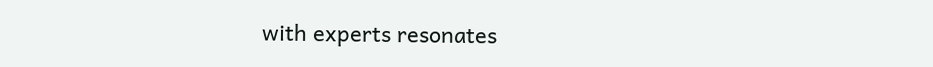with experts resonates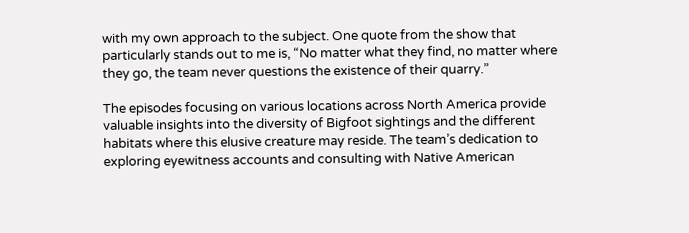with my own approach to the subject. One quote from the show that particularly stands out to me is, “No matter what they find, no matter where they go, the team never questions the existence of their quarry.”

The episodes focusing on various locations across North America provide valuable insights into the diversity of Bigfoot sightings and the different habitats where this elusive creature may reside. The team’s dedication to exploring eyewitness accounts and consulting with Native American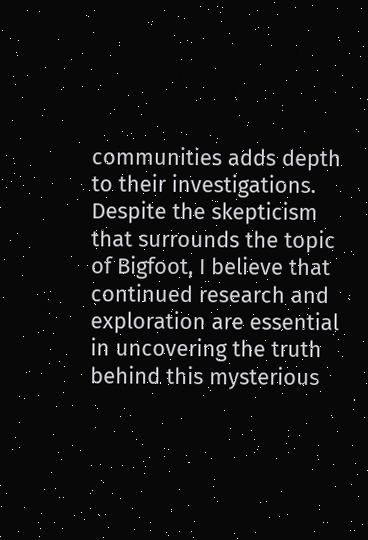communities adds depth to their investigations. Despite the skepticism that surrounds the topic of Bigfoot, I believe that continued research and exploration are essential in uncovering the truth behind this mysterious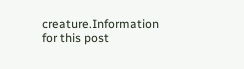creature.Information for this post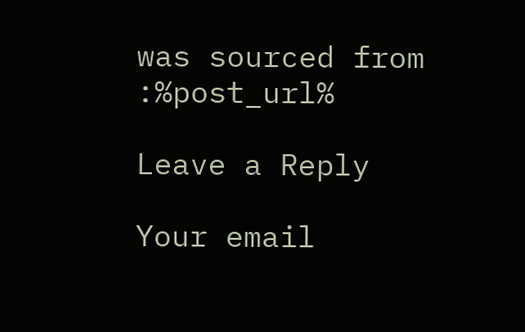was sourced from :%post_url%

Leave a Reply

Your email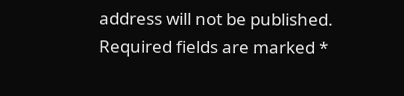address will not be published. Required fields are marked *